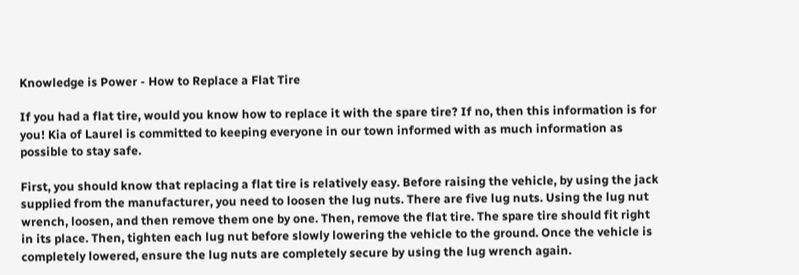Knowledge is Power - How to Replace a Flat Tire

If you had a flat tire, would you know how to replace it with the spare tire? If no, then this information is for you! Kia of Laurel is committed to keeping everyone in our town informed with as much information as possible to stay safe.

First, you should know that replacing a flat tire is relatively easy. Before raising the vehicle, by using the jack supplied from the manufacturer, you need to loosen the lug nuts. There are five lug nuts. Using the lug nut wrench, loosen, and then remove them one by one. Then, remove the flat tire. The spare tire should fit right in its place. Then, tighten each lug nut before slowly lowering the vehicle to the ground. Once the vehicle is completely lowered, ensure the lug nuts are completely secure by using the lug wrench again.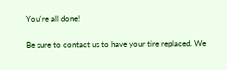You're all done!

Be sure to contact us to have your tire replaced. We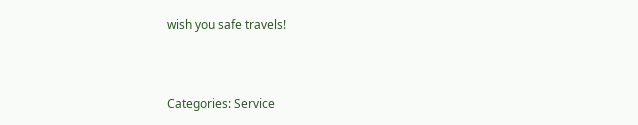wish you safe travels!



Categories: Service